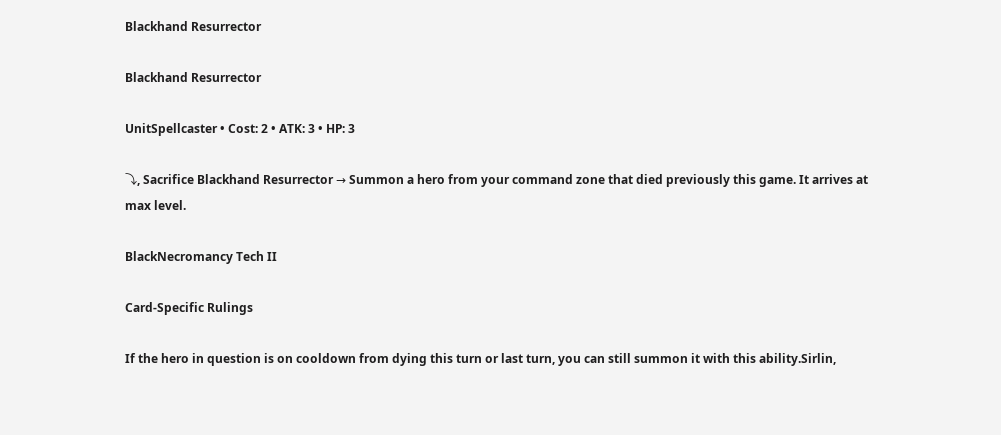Blackhand Resurrector

Blackhand Resurrector

UnitSpellcaster • Cost: 2 • ATK: 3 • HP: 3

⤵, Sacrifice Blackhand Resurrector → Summon a hero from your command zone that died previously this game. It arrives at max level.

BlackNecromancy Tech II

Card-Specific Rulings

If the hero in question is on cooldown from dying this turn or last turn, you can still summon it with this ability.Sirlin,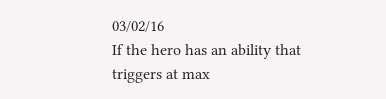03/02/16
If the hero has an ability that triggers at max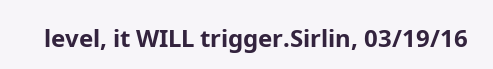level, it WILL trigger.Sirlin, 03/19/16